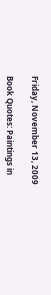Friday, November 13, 2009

Book Quotes: Paintings in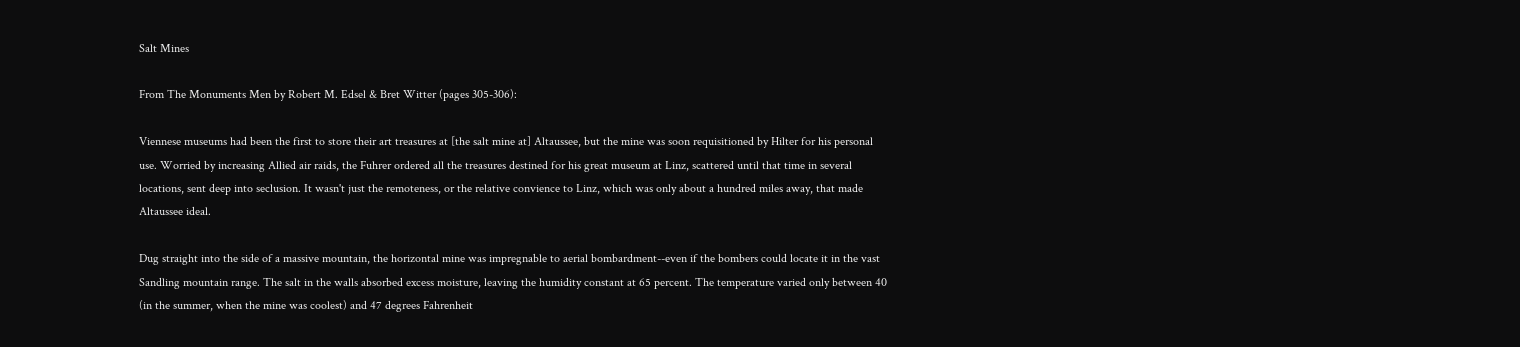Salt Mines

From The Monuments Men by Robert M. Edsel & Bret Witter (pages 305-306):

Viennese museums had been the first to store their art treasures at [the salt mine at] Altaussee, but the mine was soon requisitioned by Hilter for his personal use. Worried by increasing Allied air raids, the Fuhrer ordered all the treasures destined for his great museum at Linz, scattered until that time in several locations, sent deep into seclusion. It wasn't just the remoteness, or the relative convience to Linz, which was only about a hundred miles away, that made Altaussee ideal.

Dug straight into the side of a massive mountain, the horizontal mine was impregnable to aerial bombardment--even if the bombers could locate it in the vast Sandling mountain range. The salt in the walls absorbed excess moisture, leaving the humidity constant at 65 percent. The temperature varied only between 40 (in the summer, when the mine was coolest) and 47 degrees Fahrenheit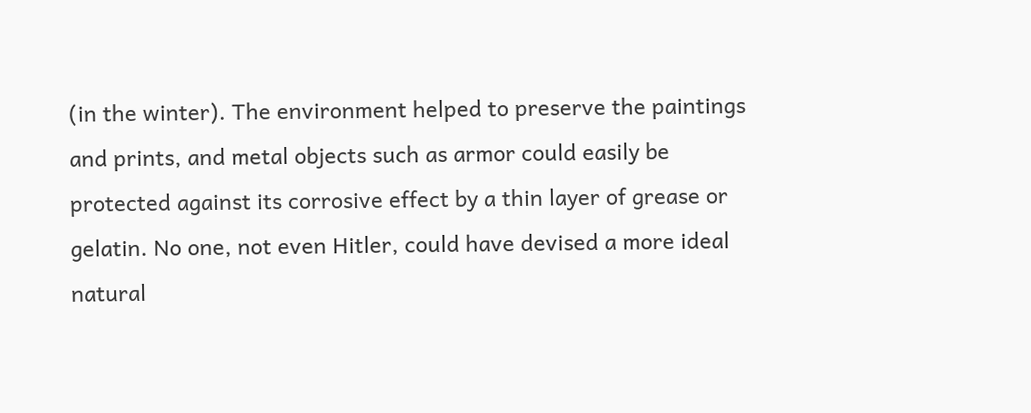(in the winter). The environment helped to preserve the paintings and prints, and metal objects such as armor could easily be protected against its corrosive effect by a thin layer of grease or gelatin. No one, not even Hitler, could have devised a more ideal natural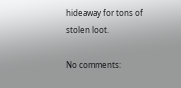hideaway for tons of stolen loot.

No comments: